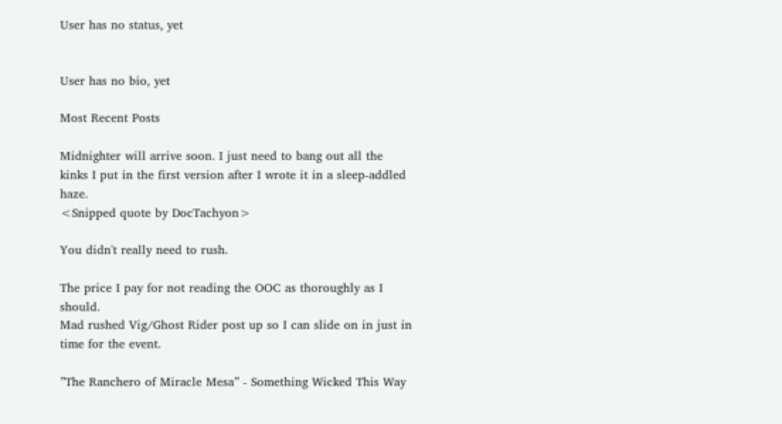User has no status, yet


User has no bio, yet

Most Recent Posts

Midnighter will arrive soon. I just need to bang out all the kinks I put in the first version after I wrote it in a sleep-addled haze.
<Snipped quote by DocTachyon>

You didn't really need to rush.

The price I pay for not reading the OOC as thoroughly as I should.
Mad rushed Vig/Ghost Rider post up so I can slide on in just in time for the event.

”The Ranchero of Miracle Mesa” - Something Wicked This Way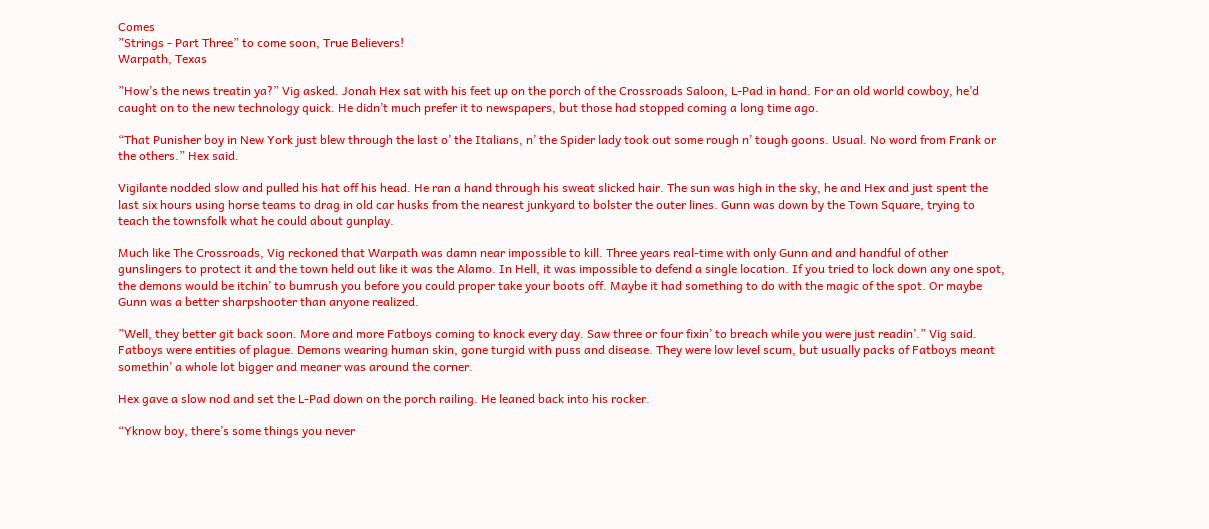Comes
”Strings - Part Three” to come soon, True Believers!
Warpath, Texas

”How’s the news treatin ya?” Vig asked. Jonah Hex sat with his feet up on the porch of the Crossroads Saloon, L-Pad in hand. For an old world cowboy, he’d caught on to the new technology quick. He didn’t much prefer it to newspapers, but those had stopped coming a long time ago.

“That Punisher boy in New York just blew through the last o’ the Italians, n’ the Spider lady took out some rough n’ tough goons. Usual. No word from Frank or the others.” Hex said.

Vigilante nodded slow and pulled his hat off his head. He ran a hand through his sweat slicked hair. The sun was high in the sky, he and Hex and just spent the last six hours using horse teams to drag in old car husks from the nearest junkyard to bolster the outer lines. Gunn was down by the Town Square, trying to teach the townsfolk what he could about gunplay.

Much like The Crossroads, Vig reckoned that Warpath was damn near impossible to kill. Three years real-time with only Gunn and and handful of other gunslingers to protect it and the town held out like it was the Alamo. In Hell, it was impossible to defend a single location. If you tried to lock down any one spot, the demons would be itchin’ to bumrush you before you could proper take your boots off. Maybe it had something to do with the magic of the spot. Or maybe Gunn was a better sharpshooter than anyone realized.

”Well, they better git back soon. More and more Fatboys coming to knock every day. Saw three or four fixin’ to breach while you were just readin’.” Vig said. Fatboys were entities of plague. Demons wearing human skin, gone turgid with puss and disease. They were low level scum, but usually packs of Fatboys meant somethin’ a whole lot bigger and meaner was around the corner.

Hex gave a slow nod and set the L-Pad down on the porch railing. He leaned back into his rocker.

“Yknow boy, there’s some things you never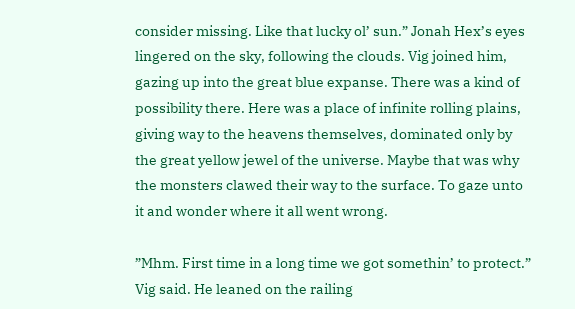consider missing. Like that lucky ol’ sun.” Jonah Hex’s eyes lingered on the sky, following the clouds. Vig joined him, gazing up into the great blue expanse. There was a kind of possibility there. Here was a place of infinite rolling plains, giving way to the heavens themselves, dominated only by the great yellow jewel of the universe. Maybe that was why the monsters clawed their way to the surface. To gaze unto it and wonder where it all went wrong.

”Mhm. First time in a long time we got somethin’ to protect.” Vig said. He leaned on the railing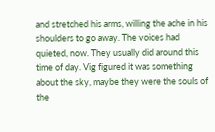and stretched his arms, willing the ache in his shoulders to go away. The voices had quieted, now. They usually did around this time of day. Vig figured it was something about the sky, maybe they were the souls of the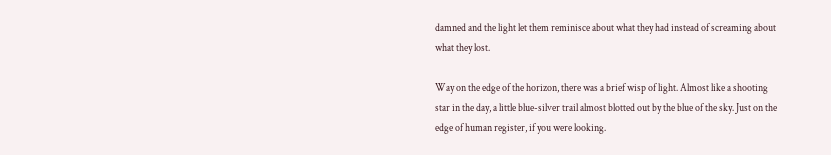damned and the light let them reminisce about what they had instead of screaming about what they lost.

Way on the edge of the horizon, there was a brief wisp of light. Almost like a shooting star in the day, a little blue-silver trail almost blotted out by the blue of the sky. Just on the edge of human register, if you were looking.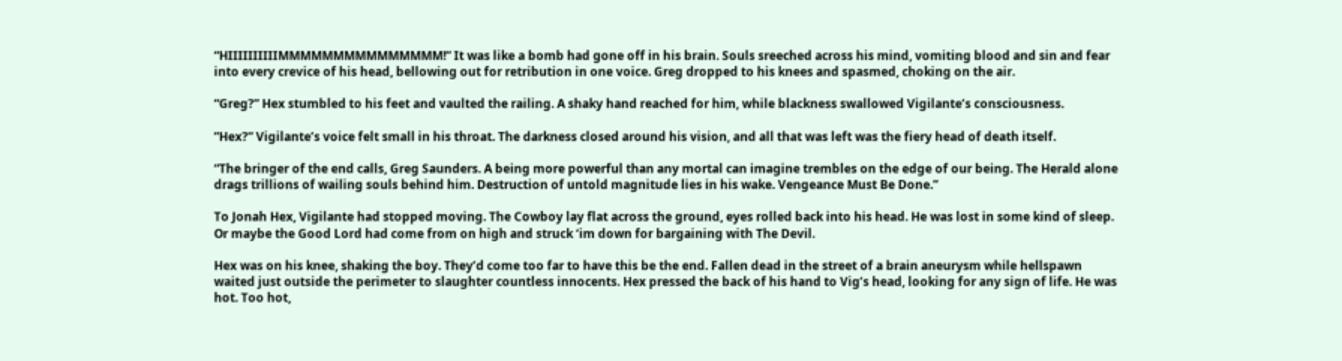“HIIIIIIIIIIMMMMMMMMMMMMMMM!” It was like a bomb had gone off in his brain. Souls sreeched across his mind, vomiting blood and sin and fear into every crevice of his head, bellowing out for retribution in one voice. Greg dropped to his knees and spasmed, choking on the air.

“Greg?” Hex stumbled to his feet and vaulted the railing. A shaky hand reached for him, while blackness swallowed Vigilante’s consciousness.

”Hex?” Vigilante’s voice felt small in his throat. The darkness closed around his vision, and all that was left was the fiery head of death itself.

“The bringer of the end calls, Greg Saunders. A being more powerful than any mortal can imagine trembles on the edge of our being. The Herald alone drags trillions of wailing souls behind him. Destruction of untold magnitude lies in his wake. Vengeance Must Be Done.”

To Jonah Hex, Vigilante had stopped moving. The Cowboy lay flat across the ground, eyes rolled back into his head. He was lost in some kind of sleep. Or maybe the Good Lord had come from on high and struck ‘im down for bargaining with The Devil.

Hex was on his knee, shaking the boy. They’d come too far to have this be the end. Fallen dead in the street of a brain aneurysm while hellspawn waited just outside the perimeter to slaughter countless innocents. Hex pressed the back of his hand to Vig’s head, looking for any sign of life. He was hot. Too hot,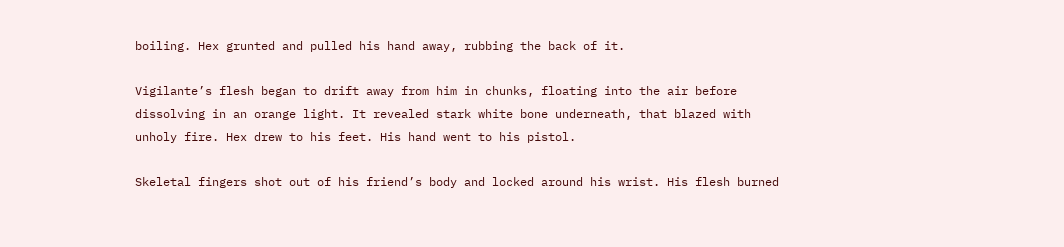boiling. Hex grunted and pulled his hand away, rubbing the back of it.

Vigilante’s flesh began to drift away from him in chunks, floating into the air before dissolving in an orange light. It revealed stark white bone underneath, that blazed with unholy fire. Hex drew to his feet. His hand went to his pistol.

Skeletal fingers shot out of his friend’s body and locked around his wrist. His flesh burned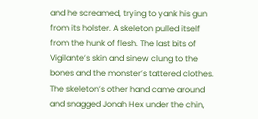and he screamed, trying to yank his gun from its holster. A skeleton pulled itself from the hunk of flesh. The last bits of Vigilante’s skin and sinew clung to the bones and the monster’s tattered clothes. The skeleton’s other hand came around and snagged Jonah Hex under the chin,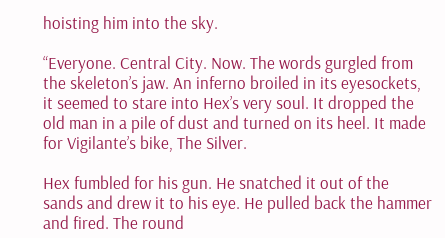hoisting him into the sky.

“Everyone. Central City. Now. The words gurgled from the skeleton’s jaw. An inferno broiled in its eyesockets, it seemed to stare into Hex’s very soul. It dropped the old man in a pile of dust and turned on its heel. It made for Vigilante’s bike, The Silver.

Hex fumbled for his gun. He snatched it out of the sands and drew it to his eye. He pulled back the hammer and fired. The round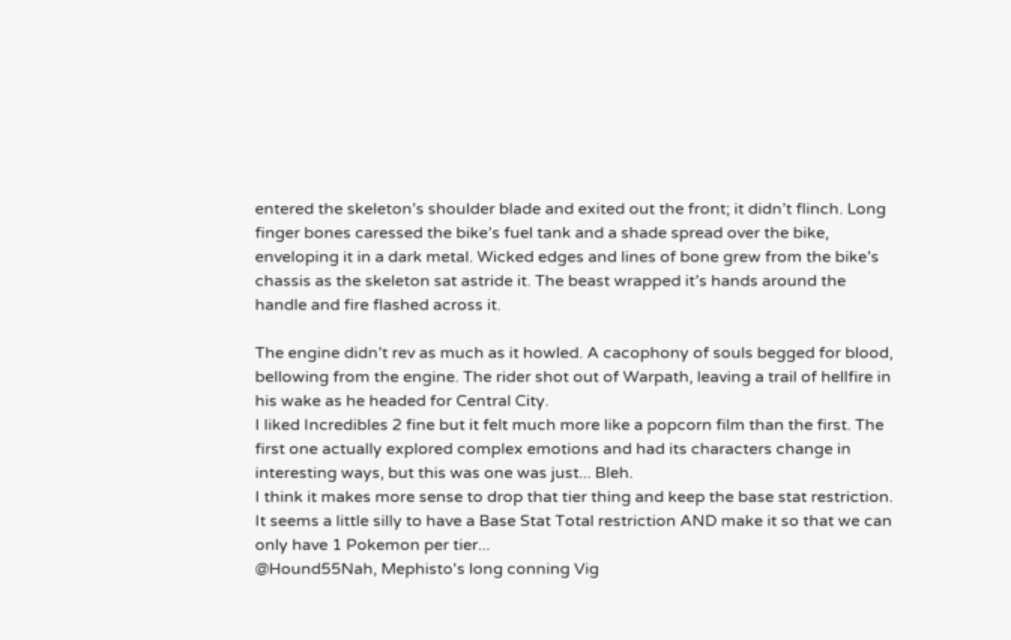entered the skeleton’s shoulder blade and exited out the front; it didn’t flinch. Long finger bones caressed the bike’s fuel tank and a shade spread over the bike, enveloping it in a dark metal. Wicked edges and lines of bone grew from the bike’s chassis as the skeleton sat astride it. The beast wrapped it’s hands around the handle and fire flashed across it.

The engine didn’t rev as much as it howled. A cacophony of souls begged for blood, bellowing from the engine. The rider shot out of Warpath, leaving a trail of hellfire in his wake as he headed for Central City.
I liked Incredibles 2 fine but it felt much more like a popcorn film than the first. The first one actually explored complex emotions and had its characters change in interesting ways, but this was one was just... Bleh.
I think it makes more sense to drop that tier thing and keep the base stat restriction.
It seems a little silly to have a Base Stat Total restriction AND make it so that we can only have 1 Pokemon per tier...
@Hound55Nah, Mephisto's long conning Vig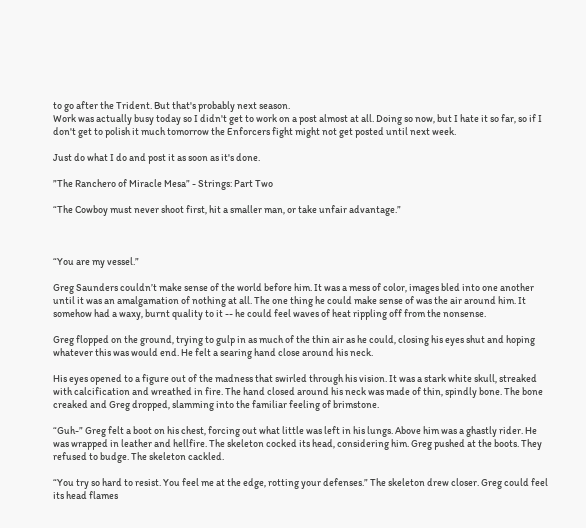to go after the Trident. But that's probably next season.
Work was actually busy today so I didn't get to work on a post almost at all. Doing so now, but I hate it so far, so if I don't get to polish it much tomorrow the Enforcers fight might not get posted until next week.

Just do what I do and post it as soon as it's done.

”The Ranchero of Miracle Mesa” - Strings: Part Two

“The Cowboy must never shoot first, hit a smaller man, or take unfair advantage.”



“You are my vessel.”

Greg Saunders couldn’t make sense of the world before him. It was a mess of color, images bled into one another until it was an amalgamation of nothing at all. The one thing he could make sense of was the air around him. It somehow had a waxy, burnt quality to it -- he could feel waves of heat rippling off from the nonsense.

Greg flopped on the ground, trying to gulp in as much of the thin air as he could, closing his eyes shut and hoping whatever this was would end. He felt a searing hand close around his neck.

His eyes opened to a figure out of the madness that swirled through his vision. It was a stark white skull, streaked with calcification and wreathed in fire. The hand closed around his neck was made of thin, spindly bone. The bone creaked and Greg dropped, slamming into the familiar feeling of brimstone.

“Guh-” Greg felt a boot on his chest, forcing out what little was left in his lungs. Above him was a ghastly rider. He was wrapped in leather and hellfire. The skeleton cocked its head, considering him. Greg pushed at the boots. They refused to budge. The skeleton cackled.

“You try so hard to resist. You feel me at the edge, rotting your defenses.” The skeleton drew closer. Greg could feel its head flames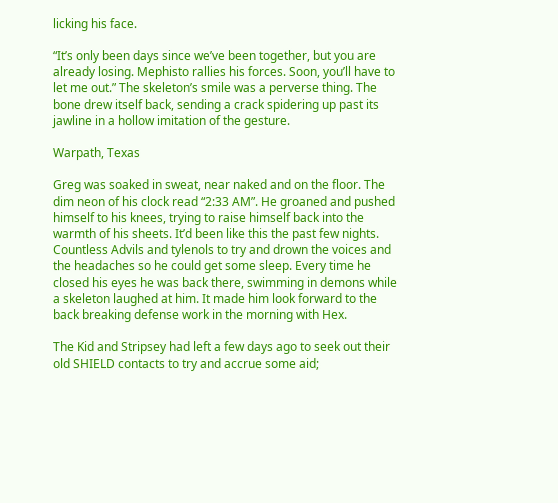licking his face.

“It’s only been days since we’ve been together, but you are already losing. Mephisto rallies his forces. Soon, you’ll have to let me out.” The skeleton’s smile was a perverse thing. The bone drew itself back, sending a crack spidering up past its jawline in a hollow imitation of the gesture.

Warpath, Texas

Greg was soaked in sweat, near naked and on the floor. The dim neon of his clock read “2:33 AM”. He groaned and pushed himself to his knees, trying to raise himself back into the warmth of his sheets. It’d been like this the past few nights. Countless Advils and tylenols to try and drown the voices and the headaches so he could get some sleep. Every time he closed his eyes he was back there, swimming in demons while a skeleton laughed at him. It made him look forward to the back breaking defense work in the morning with Hex.

The Kid and Stripsey had left a few days ago to seek out their old SHIELD contacts to try and accrue some aid;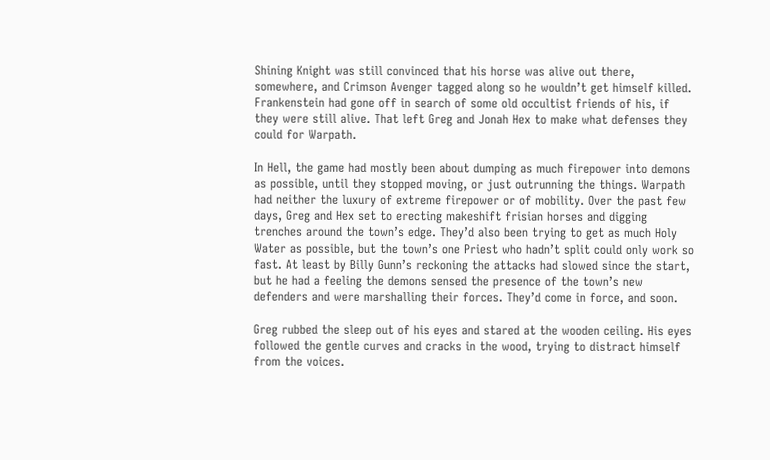Shining Knight was still convinced that his horse was alive out there, somewhere, and Crimson Avenger tagged along so he wouldn’t get himself killed. Frankenstein had gone off in search of some old occultist friends of his, if they were still alive. That left Greg and Jonah Hex to make what defenses they could for Warpath.

In Hell, the game had mostly been about dumping as much firepower into demons as possible, until they stopped moving, or just outrunning the things. Warpath had neither the luxury of extreme firepower or of mobility. Over the past few days, Greg and Hex set to erecting makeshift frisian horses and digging trenches around the town’s edge. They’d also been trying to get as much Holy Water as possible, but the town’s one Priest who hadn’t split could only work so fast. At least by Billy Gunn’s reckoning the attacks had slowed since the start, but he had a feeling the demons sensed the presence of the town’s new defenders and were marshalling their forces. They’d come in force, and soon.

Greg rubbed the sleep out of his eyes and stared at the wooden ceiling. His eyes followed the gentle curves and cracks in the wood, trying to distract himself from the voices.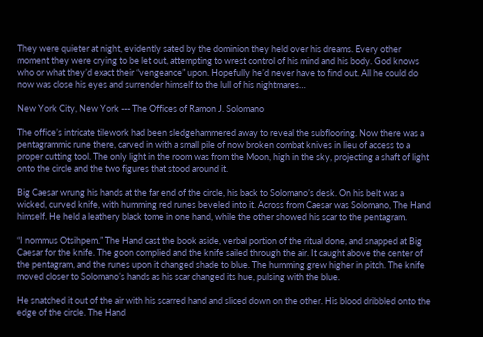They were quieter at night, evidently sated by the dominion they held over his dreams. Every other moment they were crying to be let out, attempting to wrest control of his mind and his body. God knows who or what they’d exact their “vengeance” upon. Hopefully he’d never have to find out. All he could do now was close his eyes and surrender himself to the lull of his nightmares…

New York City, New York --- The Offices of Ramon J. Solomano

The office’s intricate tilework had been sledgehammered away to reveal the subflooring. Now there was a pentagrammic rune there, carved in with a small pile of now broken combat knives in lieu of access to a proper cutting tool. The only light in the room was from the Moon, high in the sky, projecting a shaft of light onto the circle and the two figures that stood around it.

Big Caesar wrung his hands at the far end of the circle, his back to Solomano’s desk. On his belt was a wicked, curved knife, with humming red runes beveled into it. Across from Caesar was Solomano, The Hand himself. He held a leathery black tome in one hand, while the other showed his scar to the pentagram.

“I nommus Otsihpem.” The Hand cast the book aside, verbal portion of the ritual done, and snapped at Big Caesar for the knife. The goon complied and the knife sailed through the air. It caught above the center of the pentagram, and the runes upon it changed shade to blue. The humming grew higher in pitch. The knife moved closer to Solomano’s hands as his scar changed its hue, pulsing with the blue.

He snatched it out of the air with his scarred hand and sliced down on the other. His blood dribbled onto the edge of the circle. The Hand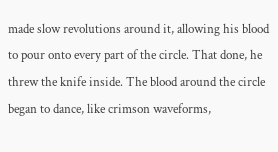made slow revolutions around it, allowing his blood to pour onto every part of the circle. That done, he threw the knife inside. The blood around the circle began to dance, like crimson waveforms,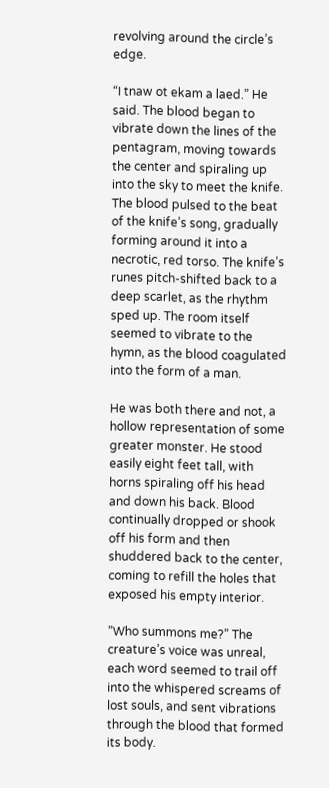revolving around the circle’s edge.

“I tnaw ot ekam a laed.” He said. The blood began to vibrate down the lines of the pentagram, moving towards the center and spiraling up into the sky to meet the knife. The blood pulsed to the beat of the knife’s song, gradually forming around it into a necrotic, red torso. The knife’s runes pitch-shifted back to a deep scarlet, as the rhythm sped up. The room itself seemed to vibrate to the hymn, as the blood coagulated into the form of a man.

He was both there and not, a hollow representation of some greater monster. He stood easily eight feet tall, with horns spiraling off his head and down his back. Blood continually dropped or shook off his form and then shuddered back to the center, coming to refill the holes that exposed his empty interior.

”Who summons me?” The creature’s voice was unreal, each word seemed to trail off into the whispered screams of lost souls, and sent vibrations through the blood that formed its body.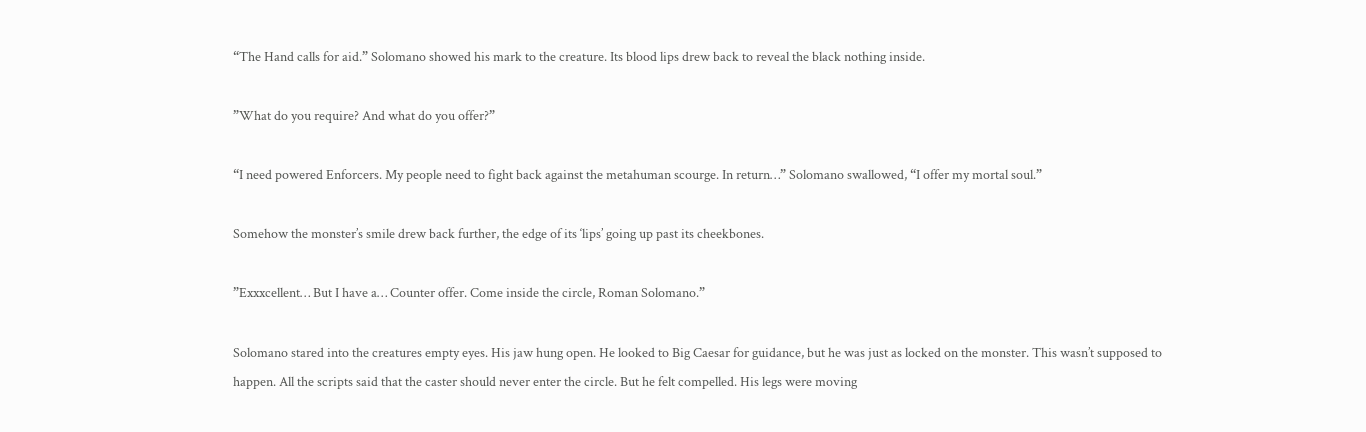“The Hand calls for aid.” Solomano showed his mark to the creature. Its blood lips drew back to reveal the black nothing inside.

”What do you require? And what do you offer?”

“I need powered Enforcers. My people need to fight back against the metahuman scourge. In return…” Solomano swallowed, “I offer my mortal soul.”

Somehow the monster’s smile drew back further, the edge of its ‘lips’ going up past its cheekbones.

”Exxxcellent… But I have a… Counter offer. Come inside the circle, Roman Solomano.”

Solomano stared into the creatures empty eyes. His jaw hung open. He looked to Big Caesar for guidance, but he was just as locked on the monster. This wasn’t supposed to happen. All the scripts said that the caster should never enter the circle. But he felt compelled. His legs were moving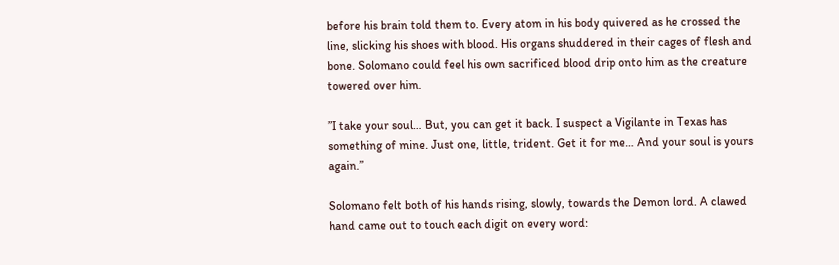before his brain told them to. Every atom in his body quivered as he crossed the line, slicking his shoes with blood. His organs shuddered in their cages of flesh and bone. Solomano could feel his own sacrificed blood drip onto him as the creature towered over him.

”I take your soul… But, you can get it back. I suspect a Vigilante in Texas has something of mine. Just one, little, trident. Get it for me… And your soul is yours again.”

Solomano felt both of his hands rising, slowly, towards the Demon lord. A clawed hand came out to touch each digit on every word: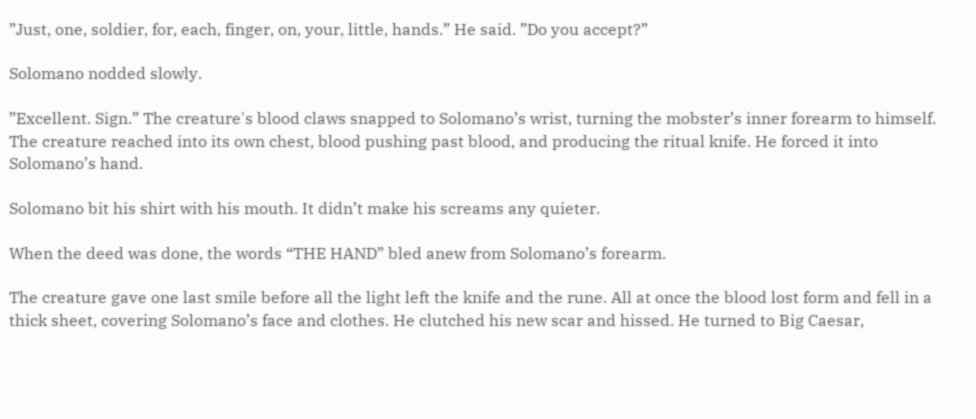”Just, one, soldier, for, each, finger, on, your, little, hands.” He said. ”Do you accept?”

Solomano nodded slowly.

”Excellent. Sign.” The creature's blood claws snapped to Solomano’s wrist, turning the mobster’s inner forearm to himself. The creature reached into its own chest, blood pushing past blood, and producing the ritual knife. He forced it into Solomano’s hand.

Solomano bit his shirt with his mouth. It didn’t make his screams any quieter.

When the deed was done, the words “THE HAND” bled anew from Solomano’s forearm.

The creature gave one last smile before all the light left the knife and the rune. All at once the blood lost form and fell in a thick sheet, covering Solomano’s face and clothes. He clutched his new scar and hissed. He turned to Big Caesar,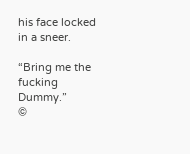his face locked in a sneer.

“Bring me the fucking Dummy.”
©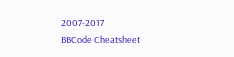2007-2017
BBCode Cheatsheet